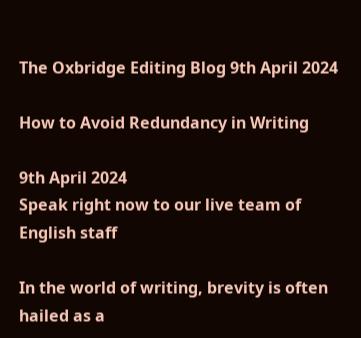The Oxbridge Editing Blog 9th April 2024

How to Avoid Redundancy in Writing

9th April 2024
Speak right now to our live team of English staff

In the world of writing, brevity is often hailed as a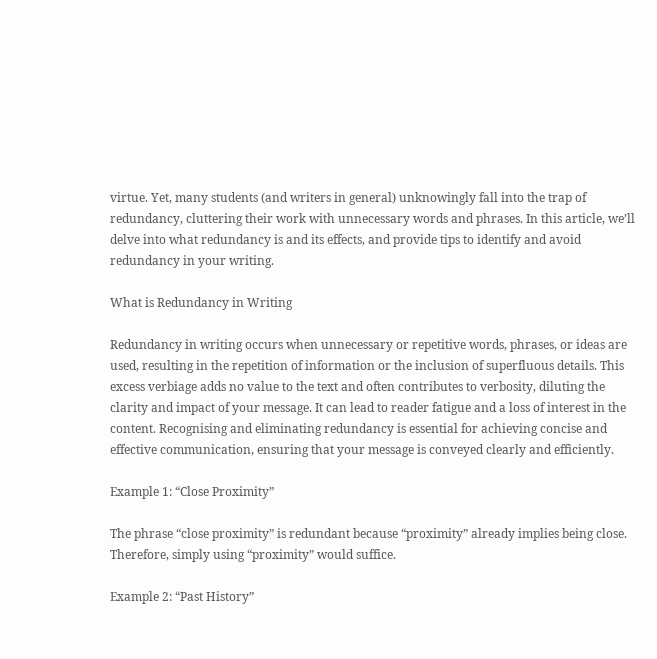virtue. Yet, many students (and writers in general) unknowingly fall into the trap of redundancy, cluttering their work with unnecessary words and phrases. In this article, we’ll delve into what redundancy is and its effects, and provide tips to identify and avoid redundancy in your writing.

What is Redundancy in Writing

Redundancy in writing occurs when unnecessary or repetitive words, phrases, or ideas are used, resulting in the repetition of information or the inclusion of superfluous details. This excess verbiage adds no value to the text and often contributes to verbosity, diluting the clarity and impact of your message. It can lead to reader fatigue and a loss of interest in the content. Recognising and eliminating redundancy is essential for achieving concise and effective communication, ensuring that your message is conveyed clearly and efficiently.

Example 1: “Close Proximity”

The phrase “close proximity” is redundant because “proximity” already implies being close. Therefore, simply using “proximity” would suffice.

Example 2: “Past History”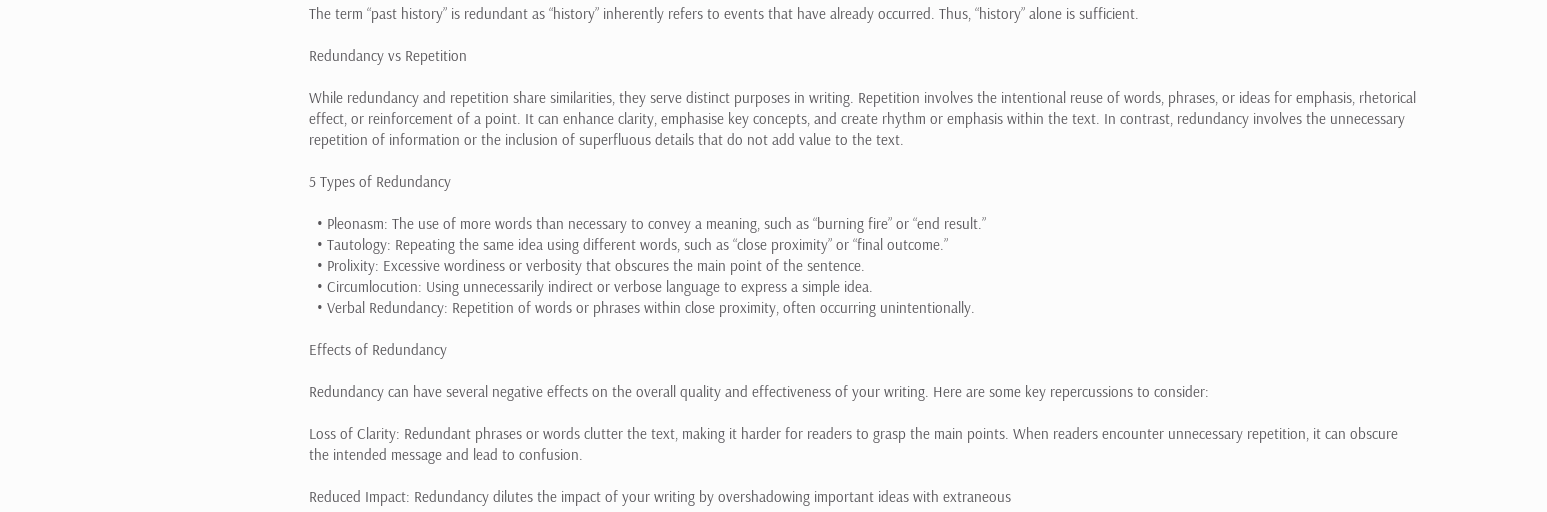The term “past history” is redundant as “history” inherently refers to events that have already occurred. Thus, “history” alone is sufficient.

Redundancy vs Repetition

While redundancy and repetition share similarities, they serve distinct purposes in writing. Repetition involves the intentional reuse of words, phrases, or ideas for emphasis, rhetorical effect, or reinforcement of a point. It can enhance clarity, emphasise key concepts, and create rhythm or emphasis within the text. In contrast, redundancy involves the unnecessary repetition of information or the inclusion of superfluous details that do not add value to the text.

5 Types of Redundancy

  • Pleonasm: The use of more words than necessary to convey a meaning, such as “burning fire” or “end result.”
  • Tautology: Repeating the same idea using different words, such as “close proximity” or “final outcome.”
  • Prolixity: Excessive wordiness or verbosity that obscures the main point of the sentence.
  • Circumlocution: Using unnecessarily indirect or verbose language to express a simple idea.
  • Verbal Redundancy: Repetition of words or phrases within close proximity, often occurring unintentionally.

Effects of Redundancy

Redundancy can have several negative effects on the overall quality and effectiveness of your writing. Here are some key repercussions to consider:

Loss of Clarity: Redundant phrases or words clutter the text, making it harder for readers to grasp the main points. When readers encounter unnecessary repetition, it can obscure the intended message and lead to confusion.

Reduced Impact: Redundancy dilutes the impact of your writing by overshadowing important ideas with extraneous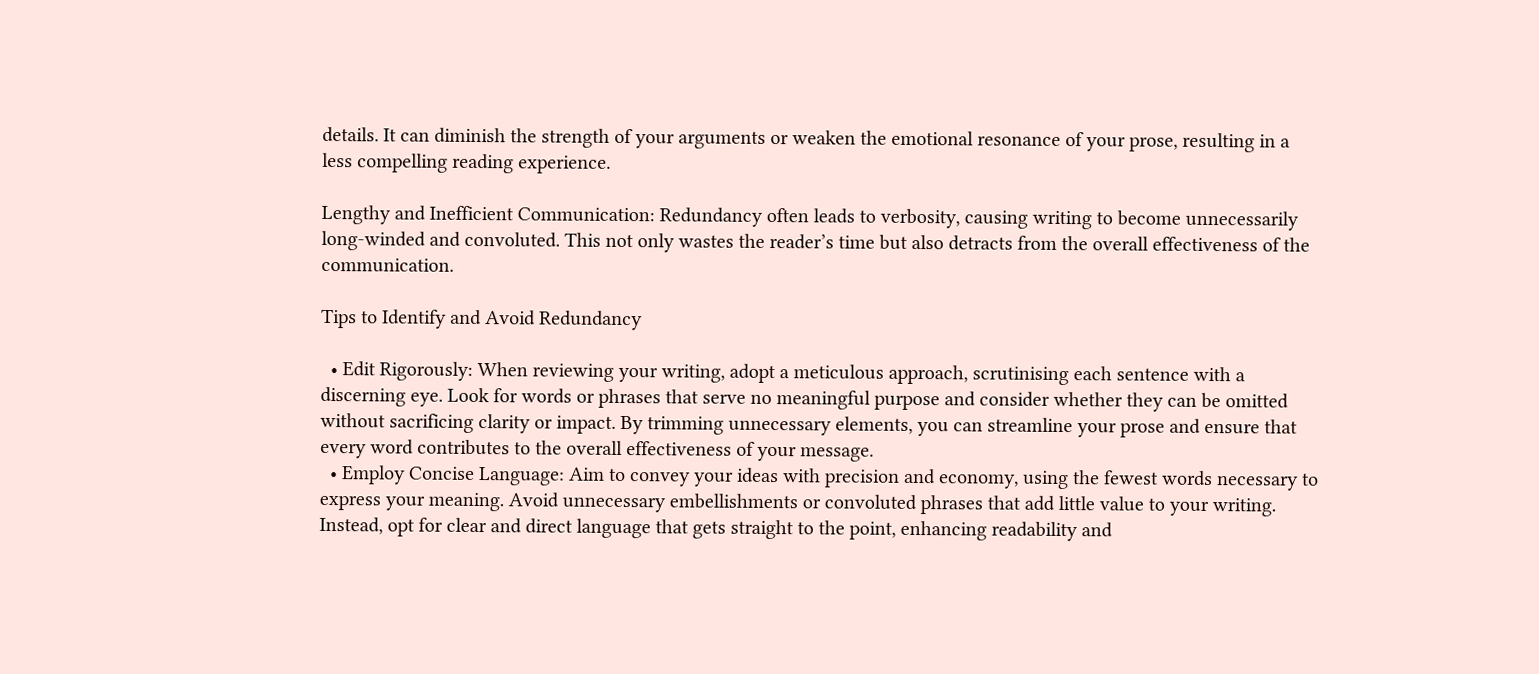details. It can diminish the strength of your arguments or weaken the emotional resonance of your prose, resulting in a less compelling reading experience.

Lengthy and Inefficient Communication: Redundancy often leads to verbosity, causing writing to become unnecessarily long-winded and convoluted. This not only wastes the reader’s time but also detracts from the overall effectiveness of the communication.

Tips to Identify and Avoid Redundancy

  • Edit Rigorously: When reviewing your writing, adopt a meticulous approach, scrutinising each sentence with a discerning eye. Look for words or phrases that serve no meaningful purpose and consider whether they can be omitted without sacrificing clarity or impact. By trimming unnecessary elements, you can streamline your prose and ensure that every word contributes to the overall effectiveness of your message.
  • Employ Concise Language: Aim to convey your ideas with precision and economy, using the fewest words necessary to express your meaning. Avoid unnecessary embellishments or convoluted phrases that add little value to your writing. Instead, opt for clear and direct language that gets straight to the point, enhancing readability and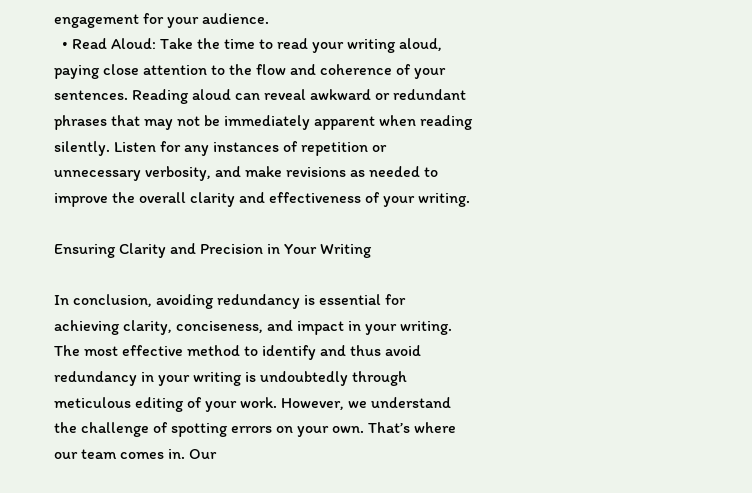engagement for your audience.
  • Read Aloud: Take the time to read your writing aloud, paying close attention to the flow and coherence of your sentences. Reading aloud can reveal awkward or redundant phrases that may not be immediately apparent when reading silently. Listen for any instances of repetition or unnecessary verbosity, and make revisions as needed to improve the overall clarity and effectiveness of your writing.

Ensuring Clarity and Precision in Your Writing

In conclusion, avoiding redundancy is essential for achieving clarity, conciseness, and impact in your writing. The most effective method to identify and thus avoid redundancy in your writing is undoubtedly through meticulous editing of your work. However, we understand the challenge of spotting errors on your own. That’s where our team comes in. Our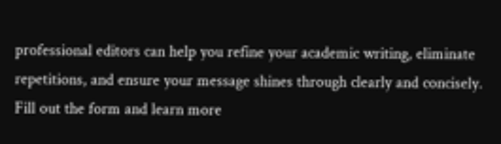professional editors can help you refine your academic writing, eliminate repetitions, and ensure your message shines through clearly and concisely. Fill out the form and learn more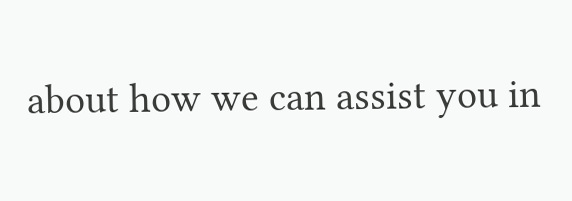about how we can assist you in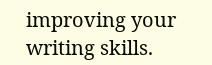improving your writing skills.